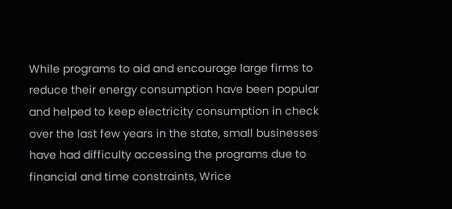While programs to aid and encourage large firms to reduce their energy consumption have been popular and helped to keep electricity consumption in check over the last few years in the state, small businesses have had difficulty accessing the programs due to financial and time constraints, Wrice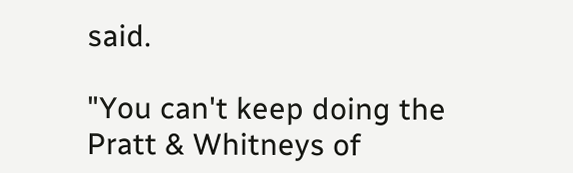said.

"You can't keep doing the Pratt & Whitneys of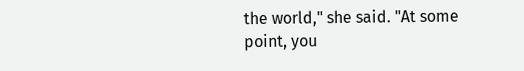the world," she said. "At some point, you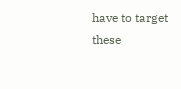have to target these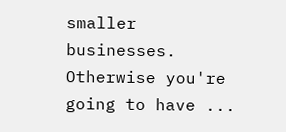smaller businesses. Otherwise you're going to have ...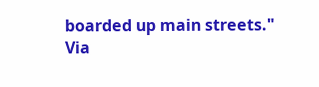boarded up main streets."
Via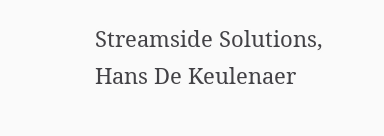Streamside Solutions, Hans De Keulenaer